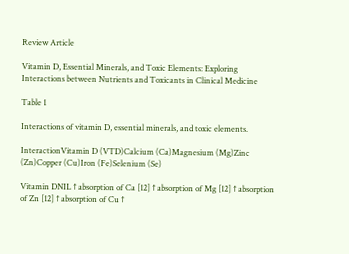Review Article

Vitamin D, Essential Minerals, and Toxic Elements: Exploring Interactions between Nutrients and Toxicants in Clinical Medicine

Table 1

Interactions of vitamin D, essential minerals, and toxic elements.

InteractionVitamin D (VTD)Calcium (Ca)Magnesium (Mg)Zinc (Zn)Copper (Cu)Iron (Fe)Selenium (Se)

Vitamin DNIL ↑ absorption of Ca [12] ↑ absorption of Mg [12] ↑ absorption of Zn [12] ↑ absorption of Cu ↑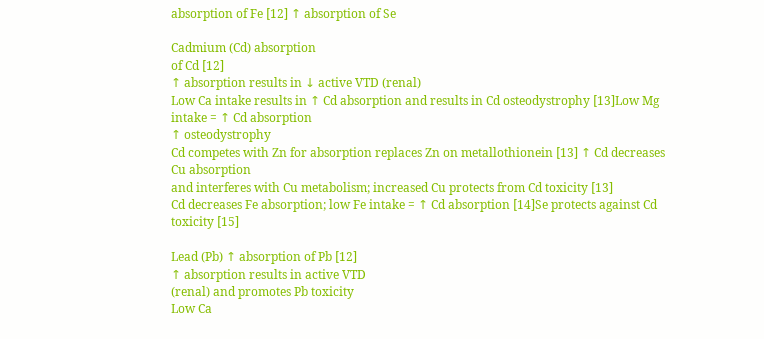absorption of Fe [12] ↑ absorption of Se

Cadmium (Cd) absorption
of Cd [12]
↑ absorption results in ↓ active VTD (renal)
Low Ca intake results in ↑ Cd absorption and results in Cd osteodystrophy [13]Low Mg intake = ↑ Cd absorption
↑ osteodystrophy
Cd competes with Zn for absorption replaces Zn on metallothionein [13] ↑ Cd decreases Cu absorption
and interferes with Cu metabolism; increased Cu protects from Cd toxicity [13]
Cd decreases Fe absorption; low Fe intake = ↑ Cd absorption [14]Se protects against Cd toxicity [15]

Lead (Pb) ↑ absorption of Pb [12]
↑ absorption results in active VTD
(renal) and promotes Pb toxicity
Low Ca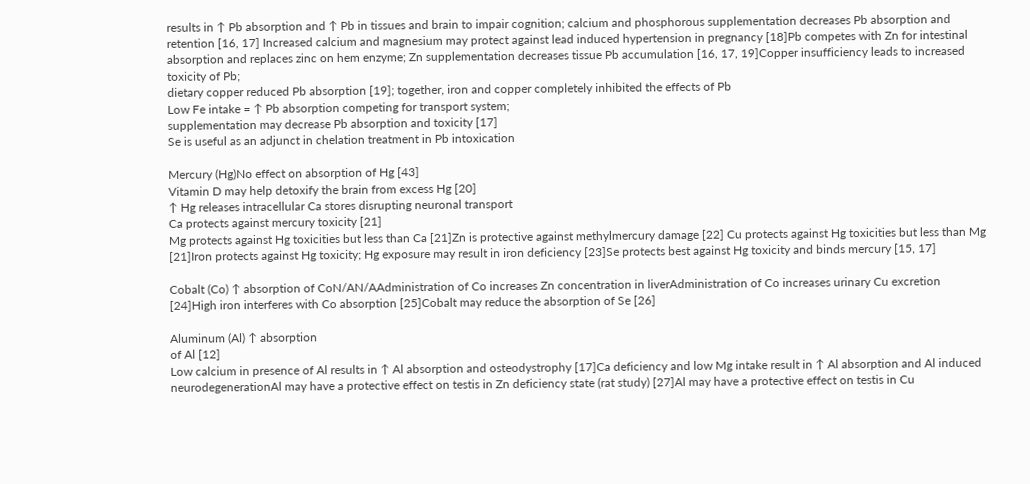results in ↑ Pb absorption and ↑ Pb in tissues and brain to impair cognition; calcium and phosphorous supplementation decreases Pb absorption and retention [16, 17] Increased calcium and magnesium may protect against lead induced hypertension in pregnancy [18]Pb competes with Zn for intestinal absorption and replaces zinc on hem enzyme; Zn supplementation decreases tissue Pb accumulation [16, 17, 19]Copper insufficiency leads to increased toxicity of Pb;
dietary copper reduced Pb absorption [19]; together, iron and copper completely inhibited the effects of Pb
Low Fe intake = ↑ Pb absorption competing for transport system;
supplementation may decrease Pb absorption and toxicity [17]
Se is useful as an adjunct in chelation treatment in Pb intoxication

Mercury (Hg)No effect on absorption of Hg [43]
Vitamin D may help detoxify the brain from excess Hg [20]
↑ Hg releases intracellular Ca stores disrupting neuronal transport
Ca protects against mercury toxicity [21]
Mg protects against Hg toxicities but less than Ca [21]Zn is protective against methylmercury damage [22] Cu protects against Hg toxicities but less than Mg [21]Iron protects against Hg toxicity; Hg exposure may result in iron deficiency [23]Se protects best against Hg toxicity and binds mercury [15, 17]

Cobalt (Co) ↑ absorption of CoN/AN/AAdministration of Co increases Zn concentration in liverAdministration of Co increases urinary Cu excretion [24]High iron interferes with Co absorption [25]Cobalt may reduce the absorption of Se [26]

Aluminum (Al) ↑ absorption
of Al [12]
Low calcium in presence of Al results in ↑ Al absorption and osteodystrophy [17]Ca deficiency and low Mg intake result in ↑ Al absorption and Al induced neurodegenerationAl may have a protective effect on testis in Zn deficiency state (rat study) [27]Al may have a protective effect on testis in Cu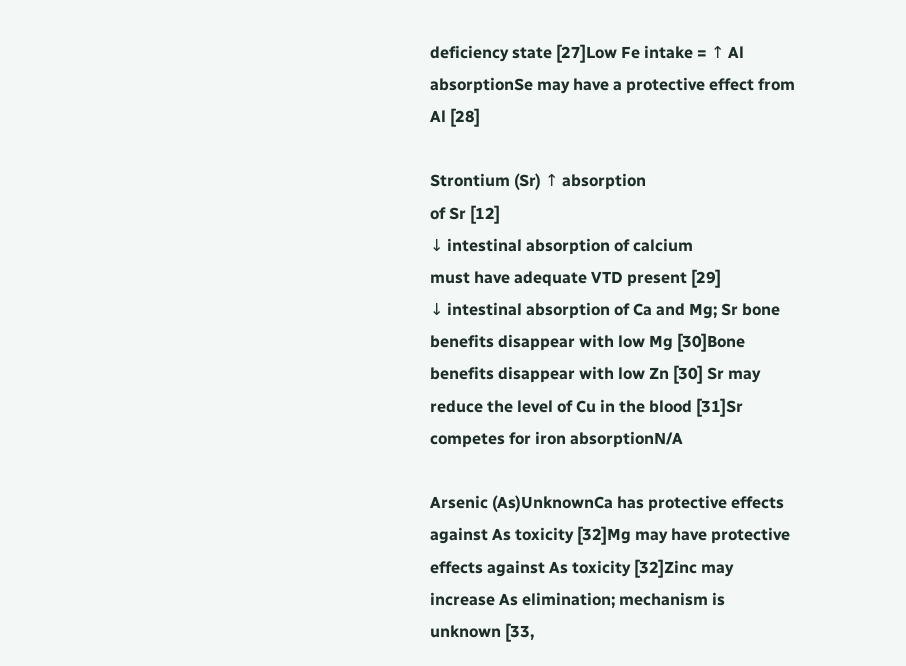deficiency state [27]Low Fe intake = ↑ Al absorptionSe may have a protective effect from Al [28]

Strontium (Sr) ↑ absorption
of Sr [12]
↓ intestinal absorption of calcium
must have adequate VTD present [29]
↓ intestinal absorption of Ca and Mg; Sr bone benefits disappear with low Mg [30]Bone benefits disappear with low Zn [30] Sr may reduce the level of Cu in the blood [31]Sr competes for iron absorptionN/A

Arsenic (As)UnknownCa has protective effects against As toxicity [32]Mg may have protective effects against As toxicity [32]Zinc may increase As elimination; mechanism is unknown [33,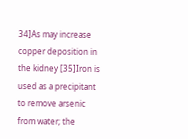34]As may increase copper deposition in the kidney [35]Iron is used as a precipitant to remove arsenic from water; the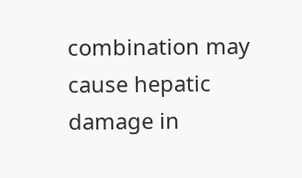combination may cause hepatic damage in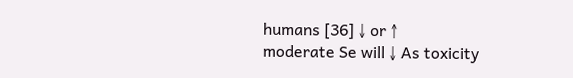humans [36] ↓ or ↑
moderate Se will ↓ As toxicity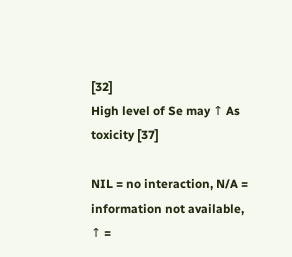[32]
High level of Se may ↑ As toxicity [37]

NIL = no interaction, N/A = information not available, ↑ =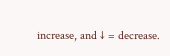increase, and ↓ = decrease.